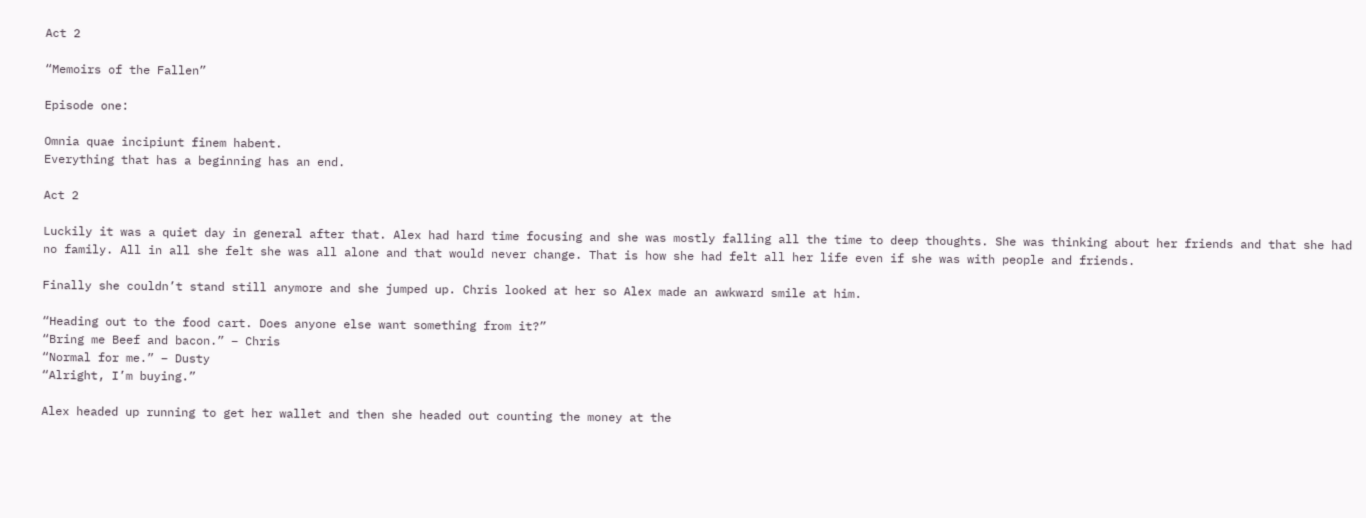Act 2

“Memoirs of the Fallen”

Episode one:

Omnia quae incipiunt finem habent.
Everything that has a beginning has an end.

Act 2

Luckily it was a quiet day in general after that. Alex had hard time focusing and she was mostly falling all the time to deep thoughts. She was thinking about her friends and that she had no family. All in all she felt she was all alone and that would never change. That is how she had felt all her life even if she was with people and friends.

Finally she couldn’t stand still anymore and she jumped up. Chris looked at her so Alex made an awkward smile at him.

“Heading out to the food cart. Does anyone else want something from it?”
“Bring me Beef and bacon.” – Chris
“Normal for me.” – Dusty
“Alright, I’m buying.”

Alex headed up running to get her wallet and then she headed out counting the money at the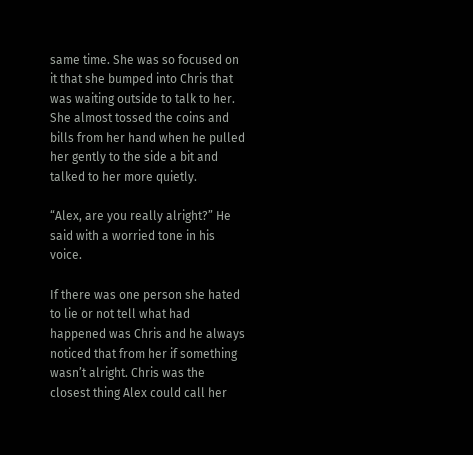same time. She was so focused on it that she bumped into Chris that was waiting outside to talk to her. She almost tossed the coins and bills from her hand when he pulled her gently to the side a bit and talked to her more quietly.

“Alex, are you really alright?” He said with a worried tone in his voice.

If there was one person she hated to lie or not tell what had happened was Chris and he always noticed that from her if something wasn’t alright. Chris was the closest thing Alex could call her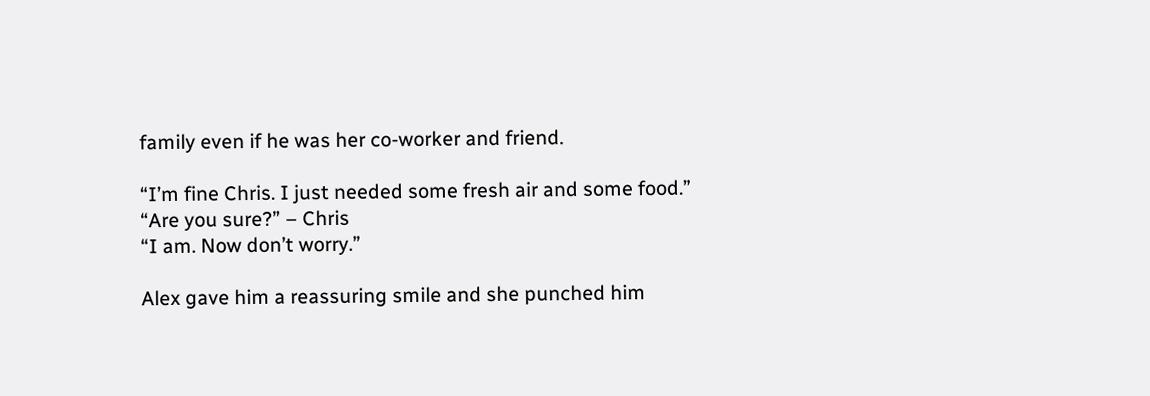family even if he was her co-worker and friend.

“I’m fine Chris. I just needed some fresh air and some food.”
“Are you sure?” – Chris
“I am. Now don’t worry.”

Alex gave him a reassuring smile and she punched him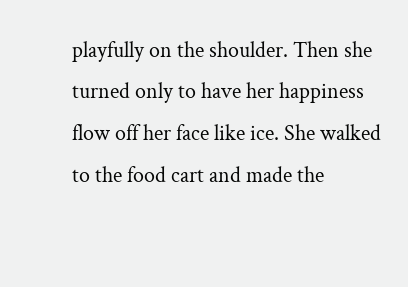playfully on the shoulder. Then she turned only to have her happiness flow off her face like ice. She walked to the food cart and made the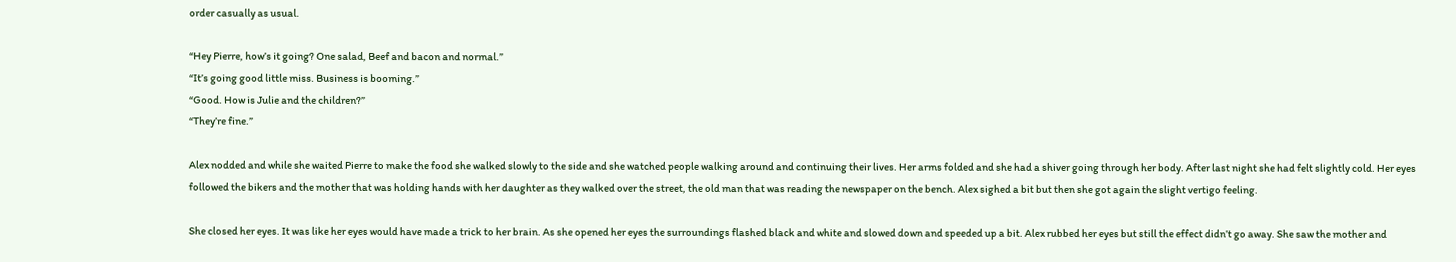order casually as usual.

“Hey Pierre, how’s it going? One salad, Beef and bacon and normal.”
“It’s going good little miss. Business is booming.”
“Good. How is Julie and the children?”
“They’re fine.”

Alex nodded and while she waited Pierre to make the food she walked slowly to the side and she watched people walking around and continuing their lives. Her arms folded and she had a shiver going through her body. After last night she had felt slightly cold. Her eyes followed the bikers and the mother that was holding hands with her daughter as they walked over the street, the old man that was reading the newspaper on the bench. Alex sighed a bit but then she got again the slight vertigo feeling.

She closed her eyes. It was like her eyes would have made a trick to her brain. As she opened her eyes the surroundings flashed black and white and slowed down and speeded up a bit. Alex rubbed her eyes but still the effect didn’t go away. She saw the mother and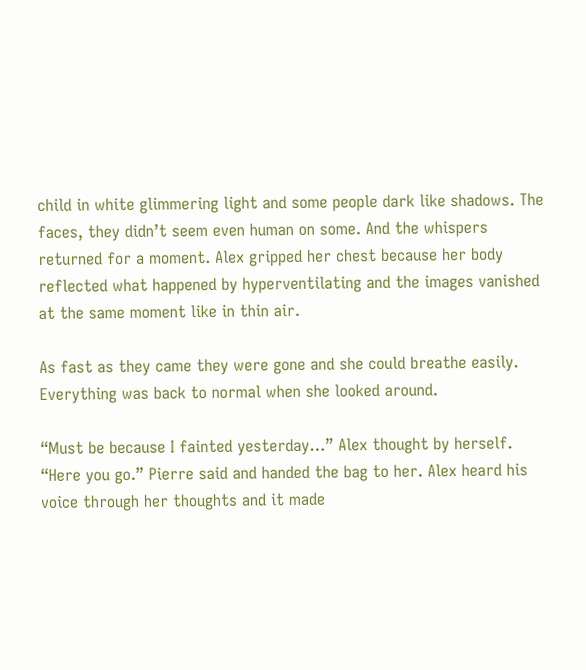child in white glimmering light and some people dark like shadows. The faces, they didn’t seem even human on some. And the whispers returned for a moment. Alex gripped her chest because her body reflected what happened by hyperventilating and the images vanished at the same moment like in thin air.

As fast as they came they were gone and she could breathe easily. Everything was back to normal when she looked around.

“Must be because I fainted yesterday…” Alex thought by herself.
“Here you go.” Pierre said and handed the bag to her. Alex heard his voice through her thoughts and it made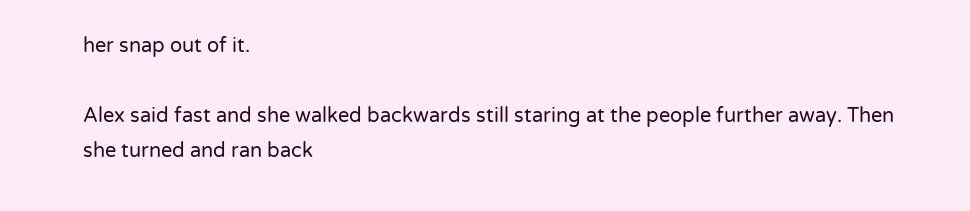her snap out of it.

Alex said fast and she walked backwards still staring at the people further away. Then she turned and ran back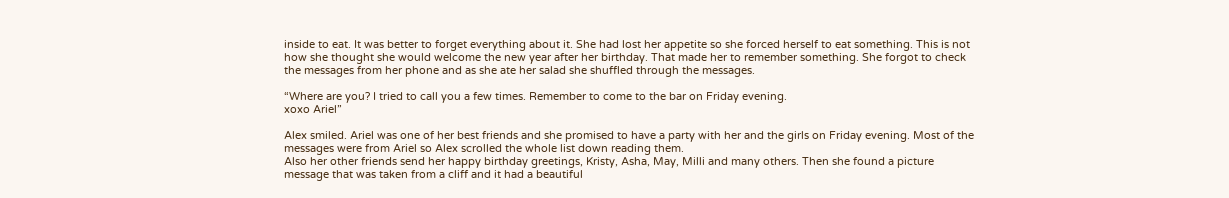inside to eat. It was better to forget everything about it. She had lost her appetite so she forced herself to eat something. This is not how she thought she would welcome the new year after her birthday. That made her to remember something. She forgot to check the messages from her phone and as she ate her salad she shuffled through the messages.

“Where are you? I tried to call you a few times. Remember to come to the bar on Friday evening.
xoxo Ariel”

Alex smiled. Ariel was one of her best friends and she promised to have a party with her and the girls on Friday evening. Most of the messages were from Ariel so Alex scrolled the whole list down reading them.
Also her other friends send her happy birthday greetings, Kristy, Asha, May, Milli and many others. Then she found a picture message that was taken from a cliff and it had a beautiful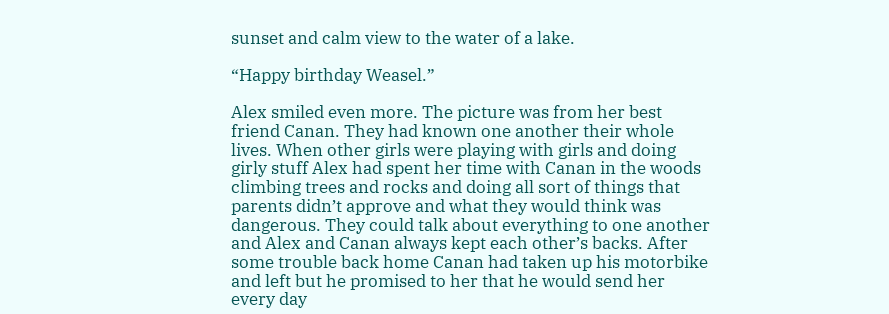sunset and calm view to the water of a lake.

“Happy birthday Weasel.”

Alex smiled even more. The picture was from her best friend Canan. They had known one another their whole lives. When other girls were playing with girls and doing girly stuff Alex had spent her time with Canan in the woods climbing trees and rocks and doing all sort of things that parents didn’t approve and what they would think was dangerous. They could talk about everything to one another and Alex and Canan always kept each other’s backs. After some trouble back home Canan had taken up his motorbike and left but he promised to her that he would send her every day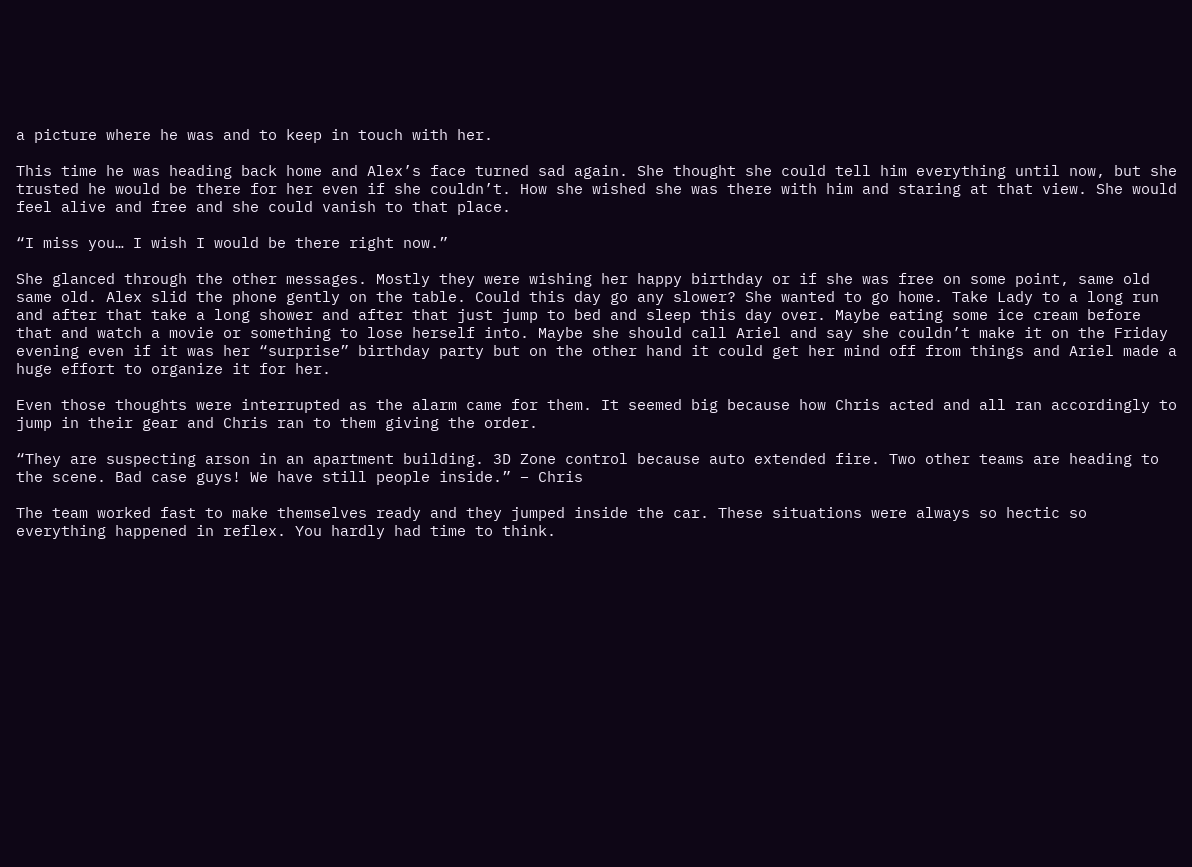a picture where he was and to keep in touch with her.

This time he was heading back home and Alex’s face turned sad again. She thought she could tell him everything until now, but she trusted he would be there for her even if she couldn’t. How she wished she was there with him and staring at that view. She would feel alive and free and she could vanish to that place.

“I miss you… I wish I would be there right now.”

She glanced through the other messages. Mostly they were wishing her happy birthday or if she was free on some point, same old same old. Alex slid the phone gently on the table. Could this day go any slower? She wanted to go home. Take Lady to a long run and after that take a long shower and after that just jump to bed and sleep this day over. Maybe eating some ice cream before that and watch a movie or something to lose herself into. Maybe she should call Ariel and say she couldn’t make it on the Friday evening even if it was her “surprise” birthday party but on the other hand it could get her mind off from things and Ariel made a huge effort to organize it for her.

Even those thoughts were interrupted as the alarm came for them. It seemed big because how Chris acted and all ran accordingly to jump in their gear and Chris ran to them giving the order.

“They are suspecting arson in an apartment building. 3D Zone control because auto extended fire. Two other teams are heading to the scene. Bad case guys! We have still people inside.” – Chris

The team worked fast to make themselves ready and they jumped inside the car. These situations were always so hectic so everything happened in reflex. You hardly had time to think.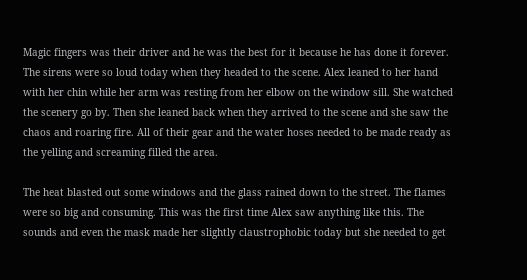Magic fingers was their driver and he was the best for it because he has done it forever. The sirens were so loud today when they headed to the scene. Alex leaned to her hand with her chin while her arm was resting from her elbow on the window sill. She watched the scenery go by. Then she leaned back when they arrived to the scene and she saw the chaos and roaring fire. All of their gear and the water hoses needed to be made ready as the yelling and screaming filled the area.

The heat blasted out some windows and the glass rained down to the street. The flames were so big and consuming. This was the first time Alex saw anything like this. The sounds and even the mask made her slightly claustrophobic today but she needed to get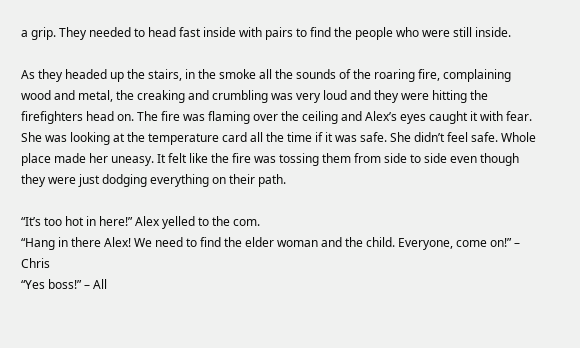a grip. They needed to head fast inside with pairs to find the people who were still inside.

As they headed up the stairs, in the smoke all the sounds of the roaring fire, complaining wood and metal, the creaking and crumbling was very loud and they were hitting the firefighters head on. The fire was flaming over the ceiling and Alex’s eyes caught it with fear. She was looking at the temperature card all the time if it was safe. She didn’t feel safe. Whole place made her uneasy. It felt like the fire was tossing them from side to side even though they were just dodging everything on their path.

“It’s too hot in here!” Alex yelled to the com.
“Hang in there Alex! We need to find the elder woman and the child. Everyone, come on!” – Chris
“Yes boss!” – All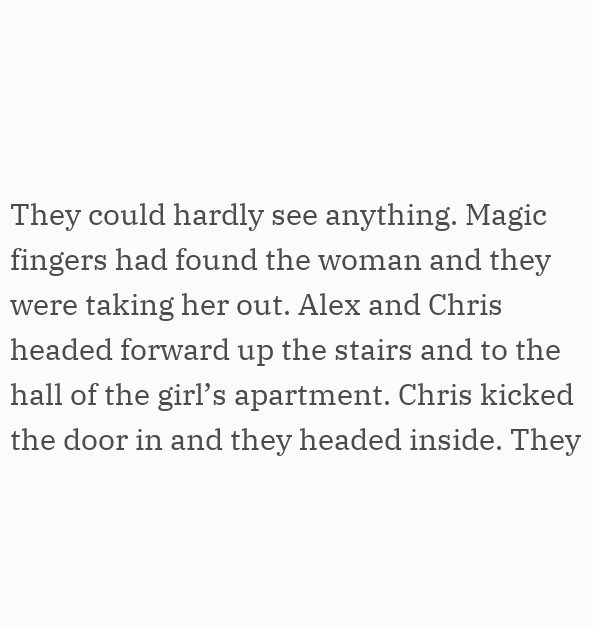They could hardly see anything. Magic fingers had found the woman and they were taking her out. Alex and Chris headed forward up the stairs and to the hall of the girl’s apartment. Chris kicked the door in and they headed inside. They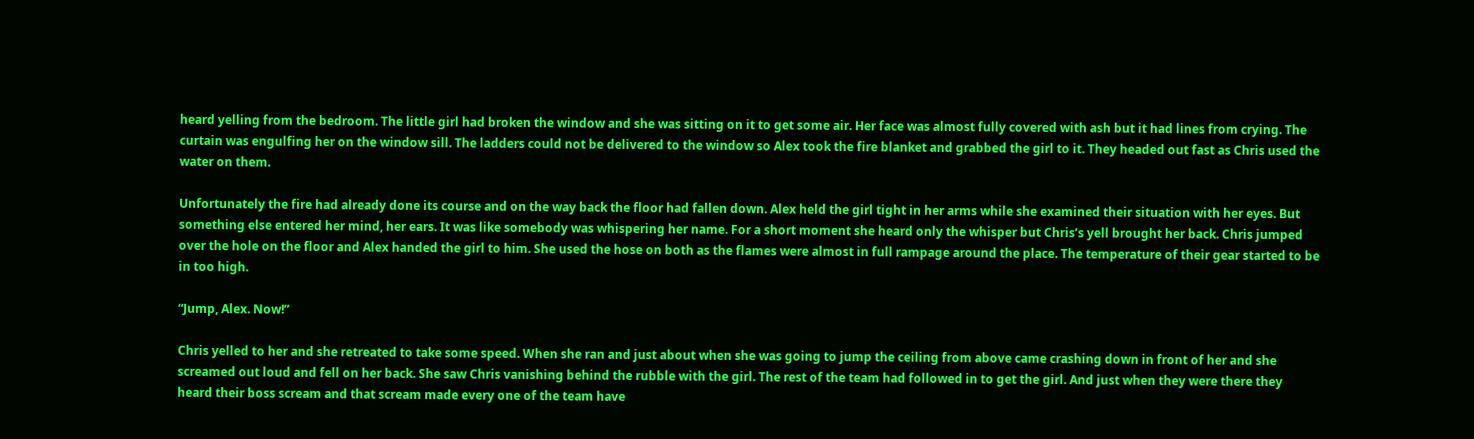heard yelling from the bedroom. The little girl had broken the window and she was sitting on it to get some air. Her face was almost fully covered with ash but it had lines from crying. The curtain was engulfing her on the window sill. The ladders could not be delivered to the window so Alex took the fire blanket and grabbed the girl to it. They headed out fast as Chris used the water on them.

Unfortunately the fire had already done its course and on the way back the floor had fallen down. Alex held the girl tight in her arms while she examined their situation with her eyes. But something else entered her mind, her ears. It was like somebody was whispering her name. For a short moment she heard only the whisper but Chris’s yell brought her back. Chris jumped over the hole on the floor and Alex handed the girl to him. She used the hose on both as the flames were almost in full rampage around the place. The temperature of their gear started to be in too high.

“Jump, Alex. Now!”

Chris yelled to her and she retreated to take some speed. When she ran and just about when she was going to jump the ceiling from above came crashing down in front of her and she screamed out loud and fell on her back. She saw Chris vanishing behind the rubble with the girl. The rest of the team had followed in to get the girl. And just when they were there they heard their boss scream and that scream made every one of the team have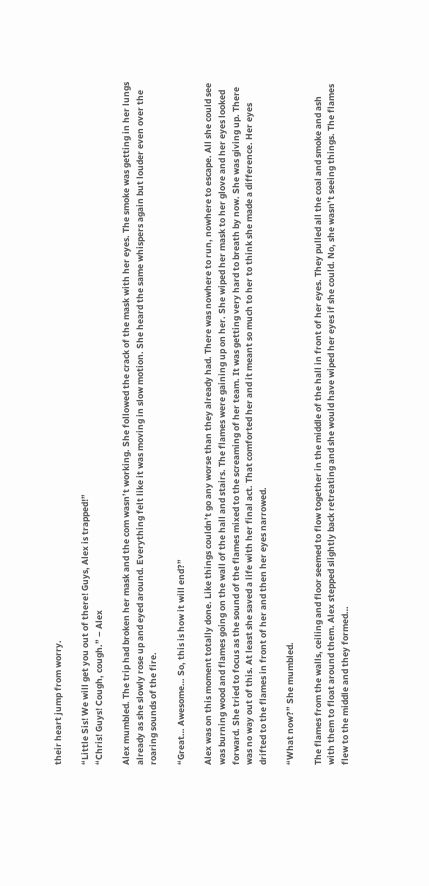their heart jump from worry.

“Little Sis! We will get you out of there! Guys, Alex is trapped!”
“Chris! Guys! Cough, cough.” – Alex

Alex mumbled. The trip had broken her mask and the com wasn’t working. She followed the crack of the mask with her eyes. The smoke was getting in her lungs already as she slowly rose up and eyed around. Everything felt like it was moving in slow motion. She heard the same whispers again but louder even over the roaring sounds of the fire.

“Great… Awesome… So, this is how it will end?”

Alex was on this moment totally done. Like things couldn’t go any worse than they already had. There was nowhere to run, nowhere to escape. All she could see was burning wood and flames going on the wall of the hall and stairs. The flames were gaining up on her. She wiped her mask to her glove and her eyes looked forward. She tried to focus as the sound of the flames mixed to the screaming of her team. It was getting very hard to breath by now. She was giving up. There was no way out of this. At least she saved a life with her final act. That comforted her and it meant so much to her to think she made a difference. Her eyes drifted to the flames in front of her and then her eyes narrowed.

“What now?” She mumbled.

The flames from the walls, ceiling and floor seemed to flow together in the middle of the hall in front of her eyes. They pulled all the coal and smoke and ash with them to float around them. Alex stepped slightly back retreating and she would have wiped her eyes if she could. No, she wasn’t seeing things. The flames flew to the middle and they formed…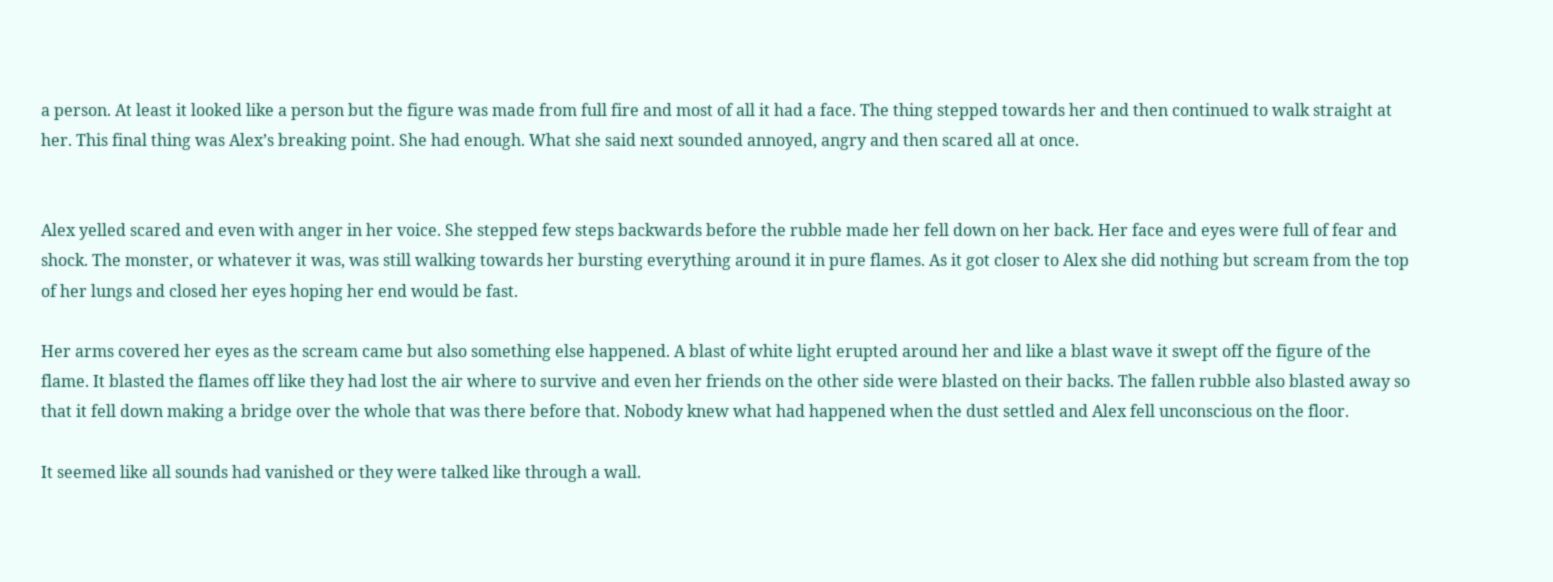a person. At least it looked like a person but the figure was made from full fire and most of all it had a face. The thing stepped towards her and then continued to walk straight at her. This final thing was Alex’s breaking point. She had enough. What she said next sounded annoyed, angry and then scared all at once.


Alex yelled scared and even with anger in her voice. She stepped few steps backwards before the rubble made her fell down on her back. Her face and eyes were full of fear and shock. The monster, or whatever it was, was still walking towards her bursting everything around it in pure flames. As it got closer to Alex she did nothing but scream from the top of her lungs and closed her eyes hoping her end would be fast.

Her arms covered her eyes as the scream came but also something else happened. A blast of white light erupted around her and like a blast wave it swept off the figure of the flame. It blasted the flames off like they had lost the air where to survive and even her friends on the other side were blasted on their backs. The fallen rubble also blasted away so that it fell down making a bridge over the whole that was there before that. Nobody knew what had happened when the dust settled and Alex fell unconscious on the floor.

It seemed like all sounds had vanished or they were talked like through a wall.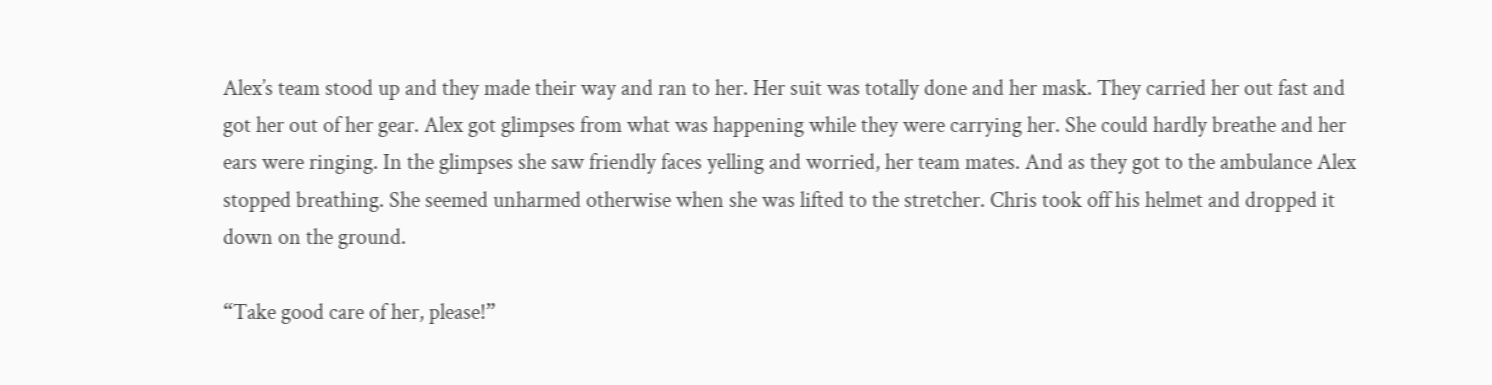Alex’s team stood up and they made their way and ran to her. Her suit was totally done and her mask. They carried her out fast and got her out of her gear. Alex got glimpses from what was happening while they were carrying her. She could hardly breathe and her ears were ringing. In the glimpses she saw friendly faces yelling and worried, her team mates. And as they got to the ambulance Alex stopped breathing. She seemed unharmed otherwise when she was lifted to the stretcher. Chris took off his helmet and dropped it down on the ground.

“Take good care of her, please!”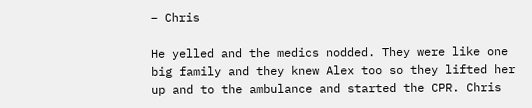– Chris

He yelled and the medics nodded. They were like one big family and they knew Alex too so they lifted her up and to the ambulance and started the CPR. Chris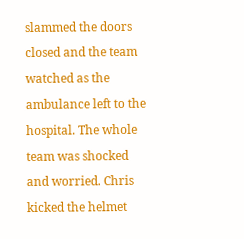slammed the doors closed and the team watched as the ambulance left to the hospital. The whole team was shocked and worried. Chris kicked the helmet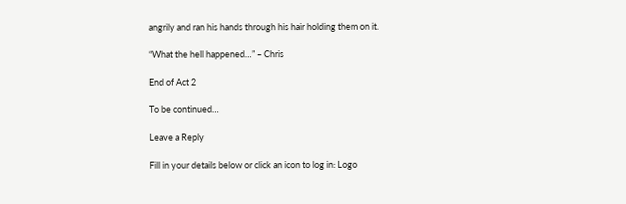angrily and ran his hands through his hair holding them on it.

“What the hell happened…” – Chris

End of Act 2

To be continued…

Leave a Reply

Fill in your details below or click an icon to log in: Logo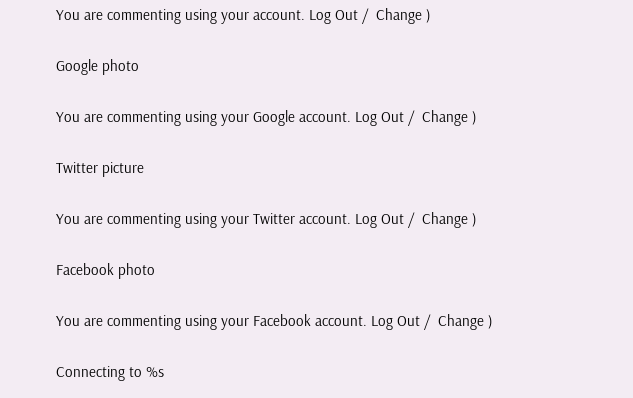You are commenting using your account. Log Out /  Change )

Google photo

You are commenting using your Google account. Log Out /  Change )

Twitter picture

You are commenting using your Twitter account. Log Out /  Change )

Facebook photo

You are commenting using your Facebook account. Log Out /  Change )

Connecting to %s